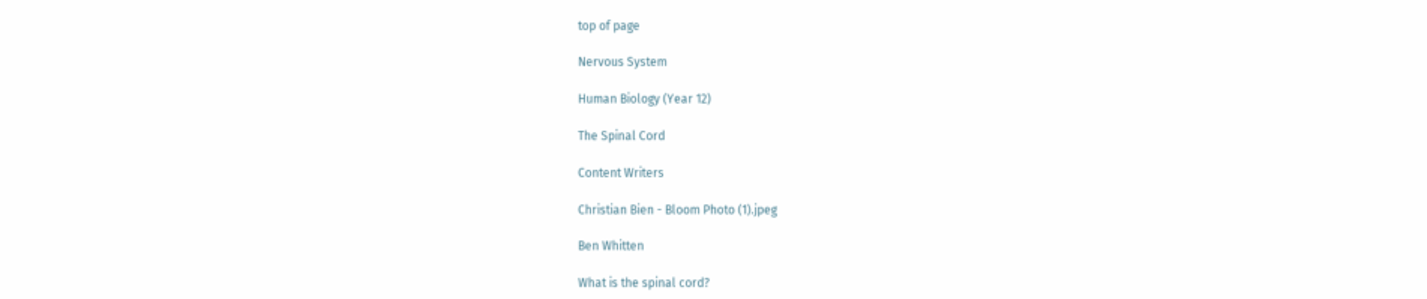top of page

Nervous System

Human Biology (Year 12)

The Spinal Cord

Content Writers

Christian Bien - Bloom Photo (1).jpeg

Ben Whitten

What is the spinal cord?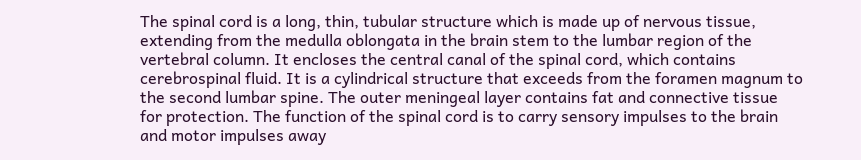The spinal cord is a long, thin, tubular structure which is made up of nervous tissue, extending from the medulla oblongata in the brain stem to the lumbar region of the vertebral column. It encloses the central canal of the spinal cord, which contains cerebrospinal fluid. It is a cylindrical structure that exceeds from the foramen magnum to the second lumbar spine. The outer meningeal layer contains fat and connective tissue for protection. The function of the spinal cord is to carry sensory impulses to the brain and motor impulses away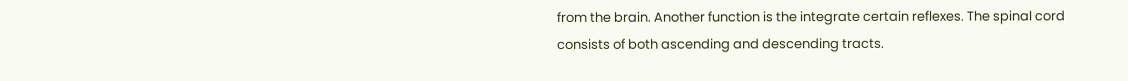from the brain. Another function is the integrate certain reflexes. The spinal cord consists of both ascending and descending tracts.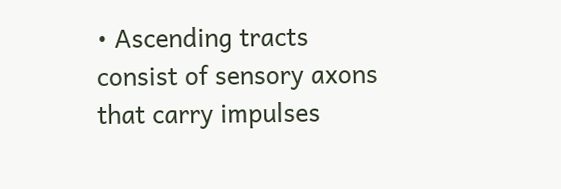• Ascending tracts consist of sensory axons that carry impulses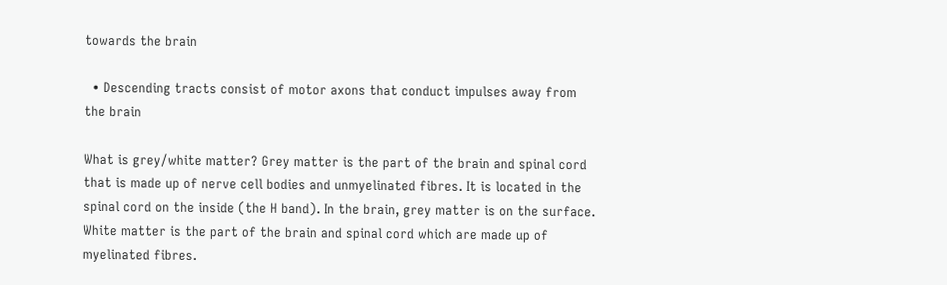towards the brain

  • Descending tracts consist of motor axons that conduct impulses away from the brain

What is grey/white matter? Grey matter is the part of the brain and spinal cord that is made up of nerve cell bodies and unmyelinated fibres. It is located in the spinal cord on the inside (the H band). In the brain, grey matter is on the surface. White matter is the part of the brain and spinal cord which are made up of myelinated fibres.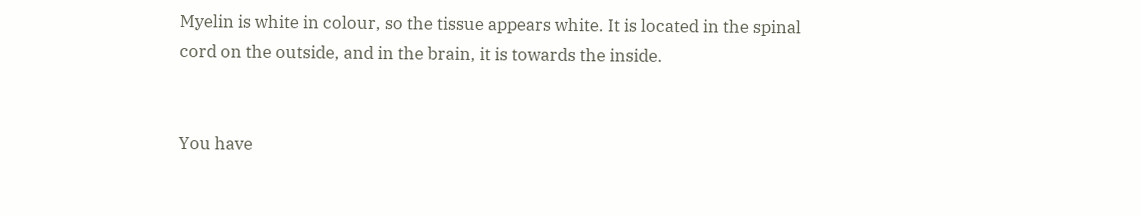Myelin is white in colour, so the tissue appears white. It is located in the spinal cord on the outside, and in the brain, it is towards the inside.


You have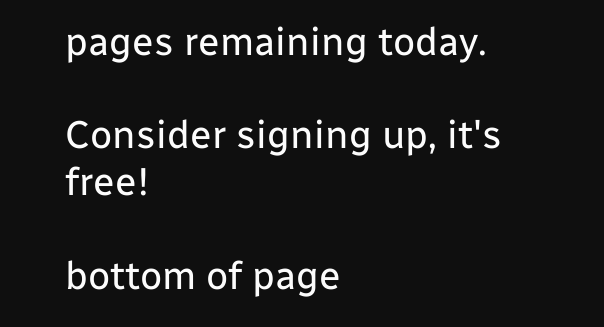pages remaining today.

Consider signing up, it's free!

bottom of page